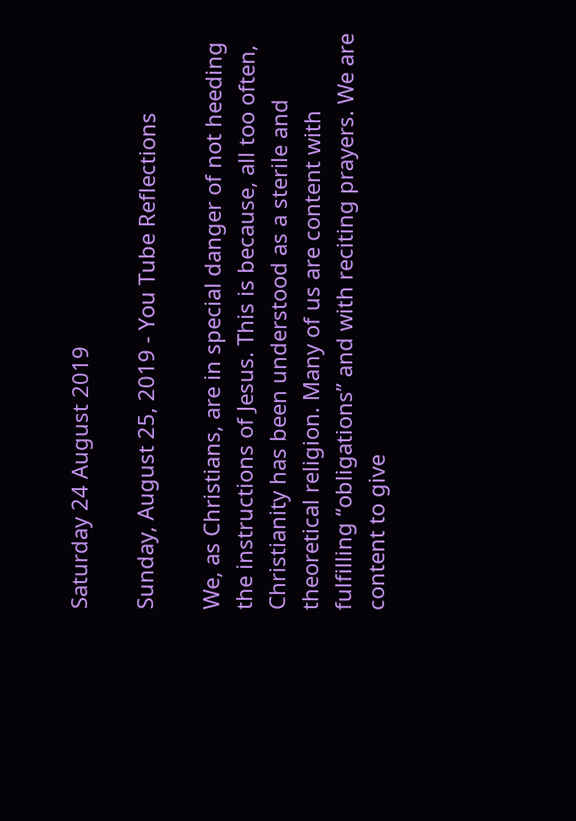Saturday 24 August 2019

Sunday, August 25, 2019 - You Tube Reflections

We, as Christians, are in special danger of not heeding the instructions of Jesus. This is because, all too often, Christianity has been understood as a sterile and theoretical religion. Many of us are content with fulfilling “obligations” and with reciting prayers. We are content to give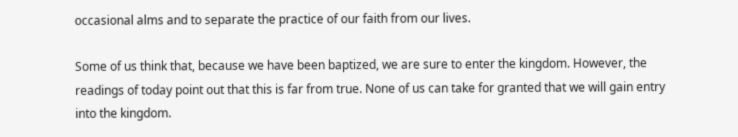occasional alms and to separate the practice of our faith from our lives.

Some of us think that, because we have been baptized, we are sure to enter the kingdom. However, the readings of today point out that this is far from true. None of us can take for granted that we will gain entry into the kingdom.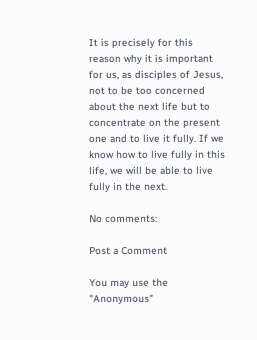It is precisely for this reason why it is important for us, as disciples of Jesus, not to be too concerned about the next life but to concentrate on the present one and to live it fully. If we know how to live fully in this life, we will be able to live fully in the next.

No comments:

Post a Comment

You may use the "Anonymous"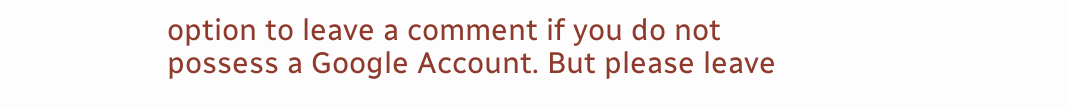option to leave a comment if you do not possess a Google Account. But please leave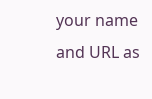your name and URL as